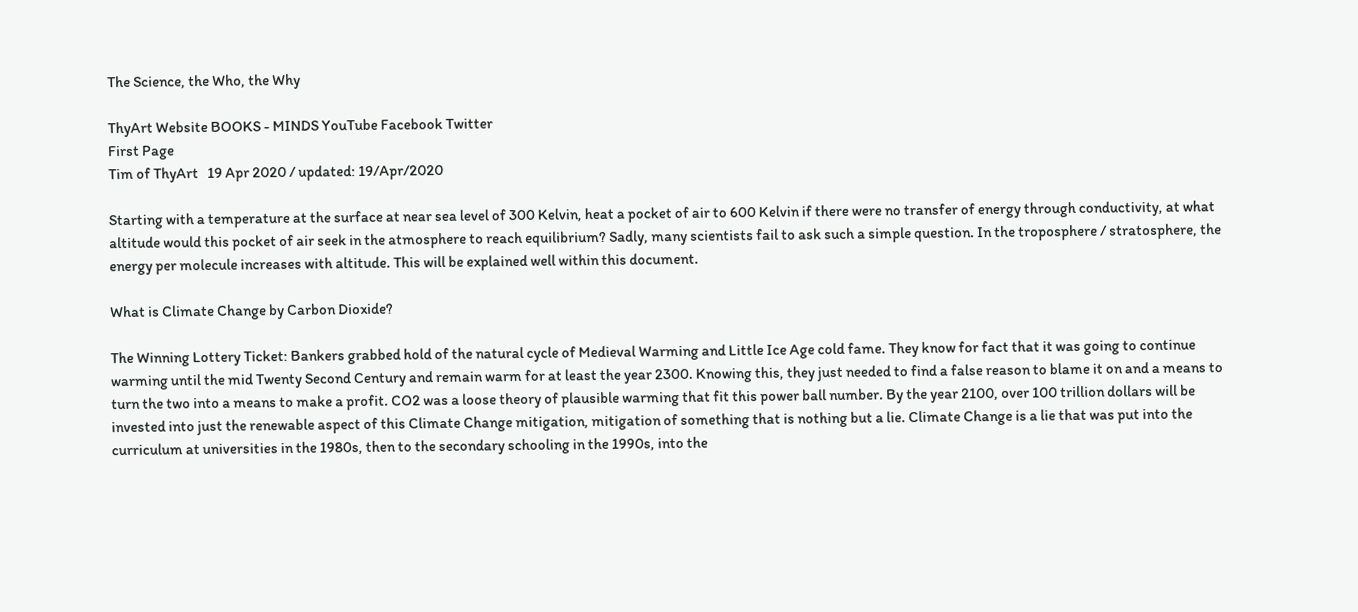The Science, the Who, the Why

ThyArt Website BOOKS - MINDS YouTube Facebook Twitter
First Page
Tim of ThyArt   19 Apr 2020 / updated: 19/Apr/2020

Starting with a temperature at the surface at near sea level of 300 Kelvin, heat a pocket of air to 600 Kelvin if there were no transfer of energy through conductivity, at what altitude would this pocket of air seek in the atmosphere to reach equilibrium? Sadly, many scientists fail to ask such a simple question. In the troposphere / stratosphere, the energy per molecule increases with altitude. This will be explained well within this document.

What is Climate Change by Carbon Dioxide?

The Winning Lottery Ticket: Bankers grabbed hold of the natural cycle of Medieval Warming and Little Ice Age cold fame. They know for fact that it was going to continue warming until the mid Twenty Second Century and remain warm for at least the year 2300. Knowing this, they just needed to find a false reason to blame it on and a means to turn the two into a means to make a profit. CO2 was a loose theory of plausible warming that fit this power ball number. By the year 2100, over 100 trillion dollars will be invested into just the renewable aspect of this Climate Change mitigation, mitigation of something that is nothing but a lie. Climate Change is a lie that was put into the curriculum at universities in the 1980s, then to the secondary schooling in the 1990s, into the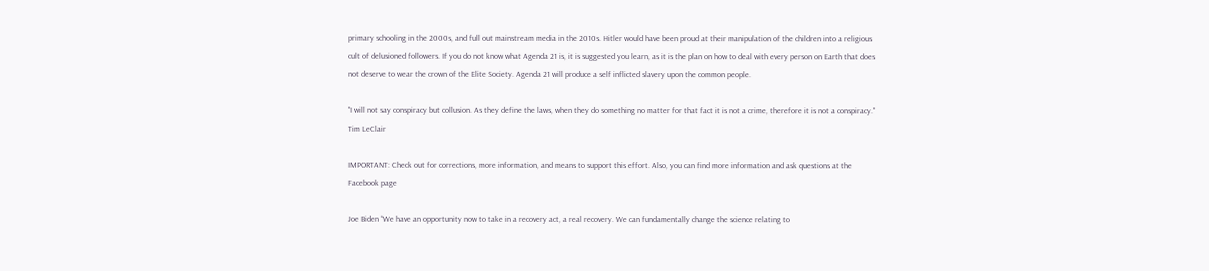primary schooling in the 2000s, and full out mainstream media in the 2010s. Hitler would have been proud at their manipulation of the children into a religious cult of delusioned followers. If you do not know what Agenda 21 is, it is suggested you learn, as it is the plan on how to deal with every person on Earth that does not deserve to wear the crown of the Elite Society. Agenda 21 will produce a self inflicted slavery upon the common people.

"I will not say conspiracy but collusion. As they define the laws, when they do something no matter for that fact it is not a crime, therefore it is not a conspiracy." Tim LeClair

IMPORTANT: Check out for corrections, more information, and means to support this effort. Also, you can find more information and ask questions at the Facebook page

Joe Biden “We have an opportunity now to take in a recovery act, a real recovery. We can fundamentally change the science relating to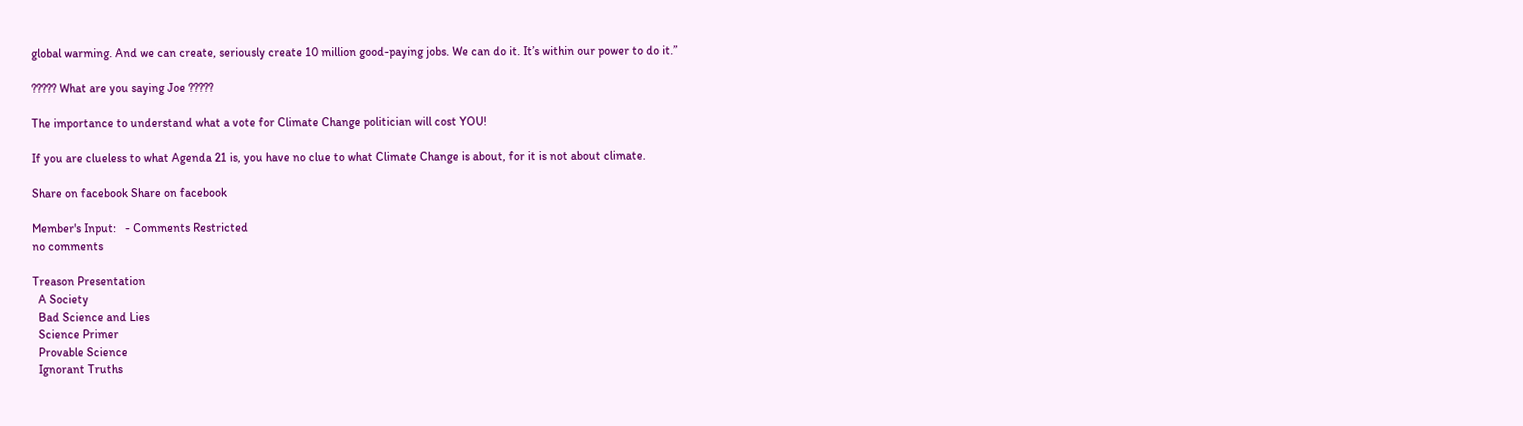global warming. And we can create, seriously create 10 million good-paying jobs. We can do it. It’s within our power to do it.”

????? What are you saying Joe ?????

The importance to understand what a vote for Climate Change politician will cost YOU!

If you are clueless to what Agenda 21 is, you have no clue to what Climate Change is about, for it is not about climate.

Share on facebook Share on facebook

Member's Input:   - Comments Restricted
no comments

Treason Presentation
  A Society
  Bad Science and Lies
  Science Primer
  Provable Science
  Ignorant Truths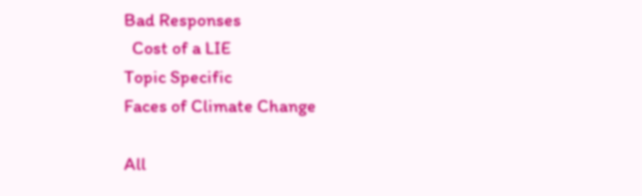Bad Responses
  Cost of a LIE
Topic Specific
Faces of Climate Change

All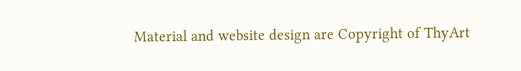Material and website design are Copyright of ThyArt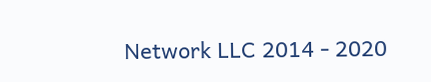Network LLC 2014 - 2020